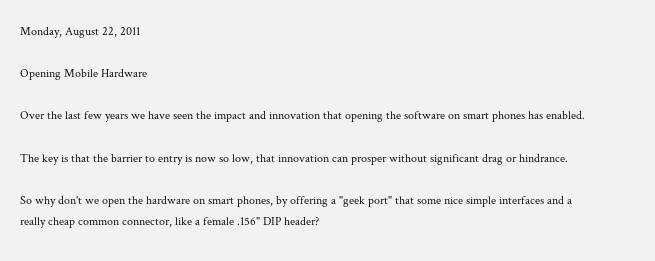Monday, August 22, 2011

Opening Mobile Hardware

Over the last few years we have seen the impact and innovation that opening the software on smart phones has enabled.

The key is that the barrier to entry is now so low, that innovation can prosper without significant drag or hindrance.

So why don't we open the hardware on smart phones, by offering a "geek port" that some nice simple interfaces and a really cheap common connector, like a female .156" DIP header?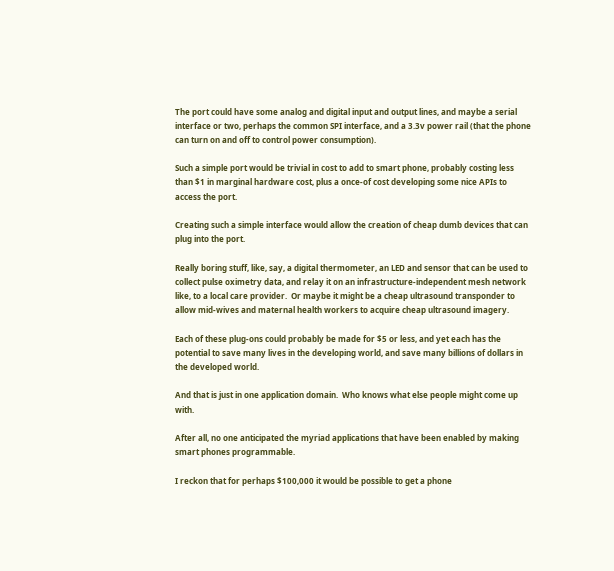The port could have some analog and digital input and output lines, and maybe a serial interface or two, perhaps the common SPI interface, and a 3.3v power rail (that the phone can turn on and off to control power consumption).

Such a simple port would be trivial in cost to add to smart phone, probably costing less than $1 in marginal hardware cost, plus a once-of cost developing some nice APIs to access the port.

Creating such a simple interface would allow the creation of cheap dumb devices that can plug into the port.

Really boring stuff, like, say, a digital thermometer, an LED and sensor that can be used to collect pulse oximetry data, and relay it on an infrastructure-independent mesh network like, to a local care provider.  Or maybe it might be a cheap ultrasound transponder to allow mid-wives and maternal health workers to acquire cheap ultrasound imagery.

Each of these plug-ons could probably be made for $5 or less, and yet each has the potential to save many lives in the developing world, and save many billions of dollars in the developed world.

And that is just in one application domain.  Who knows what else people might come up with.

After all, no one anticipated the myriad applications that have been enabled by making smart phones programmable.

I reckon that for perhaps $100,000 it would be possible to get a phone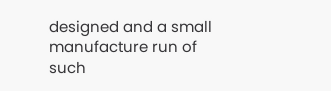designed and a small manufacture run of such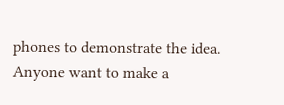phones to demonstrate the idea.  Anyone want to make a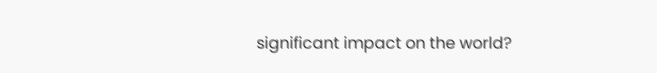significant impact on the world?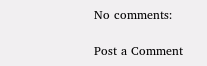No comments:

Post a Comment